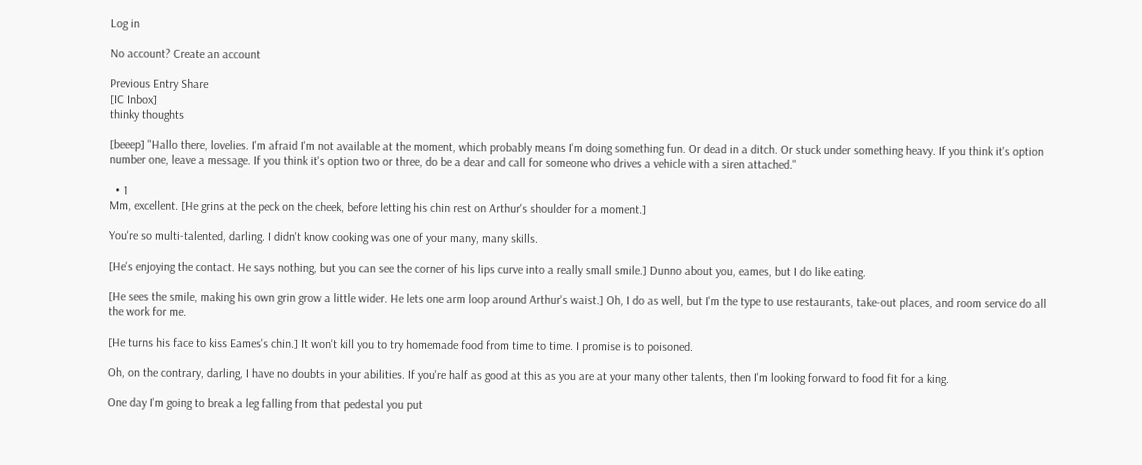Log in

No account? Create an account

Previous Entry Share
[IC Inbox]
thinky thoughts

[beeep] "Hallo there, lovelies. I'm afraid I'm not available at the moment, which probably means I'm doing something fun. Or dead in a ditch. Or stuck under something heavy. If you think it's option number one, leave a message. If you think it's option two or three, do be a dear and call for someone who drives a vehicle with a siren attached."

  • 1
Mm, excellent. [He grins at the peck on the cheek, before letting his chin rest on Arthur's shoulder for a moment.]

You're so multi-talented, darling. I didn't know cooking was one of your many, many skills.

[He's enjoying the contact. He says nothing, but you can see the corner of his lips curve into a really small smile.] Dunno about you, eames, but I do like eating.

[He sees the smile, making his own grin grow a little wider. He lets one arm loop around Arthur's waist.] Oh, I do as well, but I'm the type to use restaurants, take-out places, and room service do all the work for me.

[He turns his face to kiss Eames's chin.] It won't kill you to try homemade food from time to time. I promise is to poisoned.

Oh, on the contrary, darling, I have no doubts in your abilities. If you're half as good at this as you are at your many other talents, then I'm looking forward to food fit for a king.

One day I'm going to break a leg falling from that pedestal you put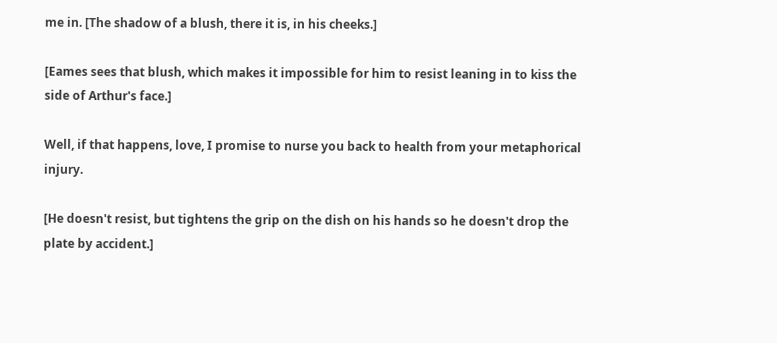me in. [The shadow of a blush, there it is, in his cheeks.]

[Eames sees that blush, which makes it impossible for him to resist leaning in to kiss the side of Arthur's face.]

Well, if that happens, love, I promise to nurse you back to health from your metaphorical injury.

[He doesn't resist, but tightens the grip on the dish on his hands so he doesn't drop the plate by accident.]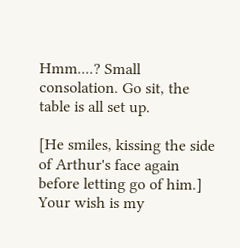Hmm....? Small consolation. Go sit, the table is all set up.

[He smiles, kissing the side of Arthur's face again before letting go of him.] Your wish is my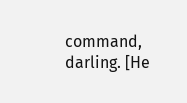command, darling. [He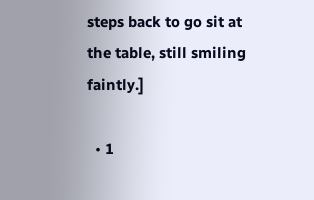steps back to go sit at the table, still smiling faintly.]

  • 1